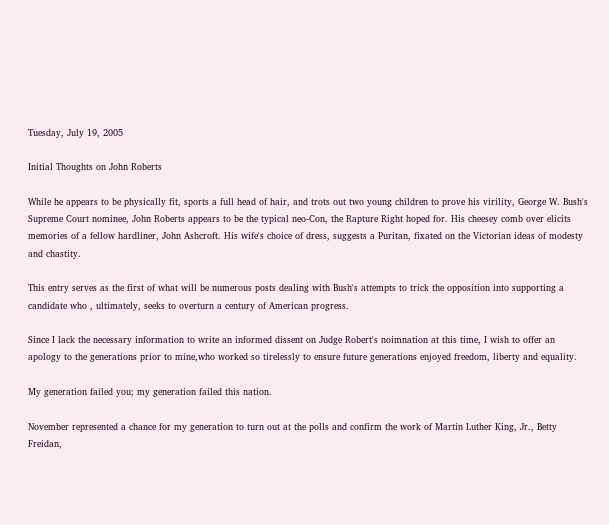Tuesday, July 19, 2005

Initial Thoughts on John Roberts

While he appears to be physically fit, sports a full head of hair, and trots out two young children to prove his virility, George W. Bush's Supreme Court nominee, John Roberts appears to be the typical neo-Con, the Rapture Right hoped for. His cheesey comb over elicits memories of a fellow hardliner, John Ashcroft. His wife's choice of dress, suggests a Puritan, fixated on the Victorian ideas of modesty and chastity.

This entry serves as the first of what will be numerous posts dealing with Bush's attempts to trick the opposition into supporting a candidate who , ultimately, seeks to overturn a century of American progress.

Since I lack the necessary information to write an informed dissent on Judge Robert's noimnation at this time, I wish to offer an apology to the generations prior to mine,who worked so tirelessly to ensure future generations enjoyed freedom, liberty and equality.

My generation failed you; my generation failed this nation.

November represented a chance for my generation to turn out at the polls and confirm the work of Martin Luther King, Jr., Betty Freidan,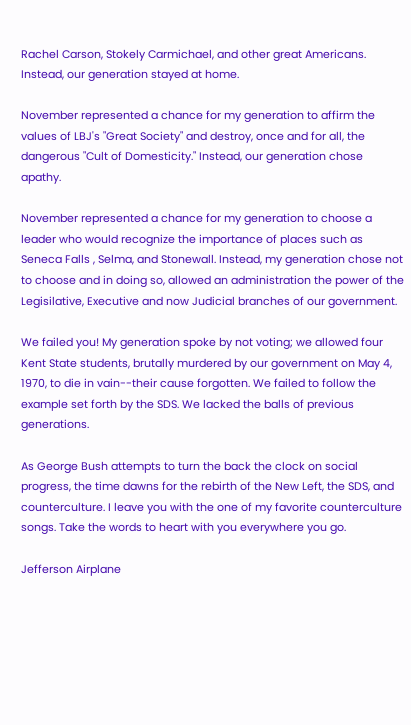Rachel Carson, Stokely Carmichael, and other great Americans. Instead, our generation stayed at home.

November represented a chance for my generation to affirm the values of LBJ's "Great Society" and destroy, once and for all, the dangerous "Cult of Domesticity." Instead, our generation chose apathy.

November represented a chance for my generation to choose a leader who would recognize the importance of places such as Seneca Falls , Selma, and Stonewall. Instead, my generation chose not to choose and in doing so, allowed an administration the power of the Legisilative, Executive and now Judicial branches of our government.

We failed you! My generation spoke by not voting; we allowed four Kent State students, brutally murdered by our government on May 4, 1970, to die in vain--their cause forgotten. We failed to follow the example set forth by the SDS. We lacked the balls of previous generations.

As George Bush attempts to turn the back the clock on social progress, the time dawns for the rebirth of the New Left, the SDS, and counterculture. I leave you with the one of my favorite counterculture songs. Take the words to heart with you everywhere you go.

Jefferson Airplane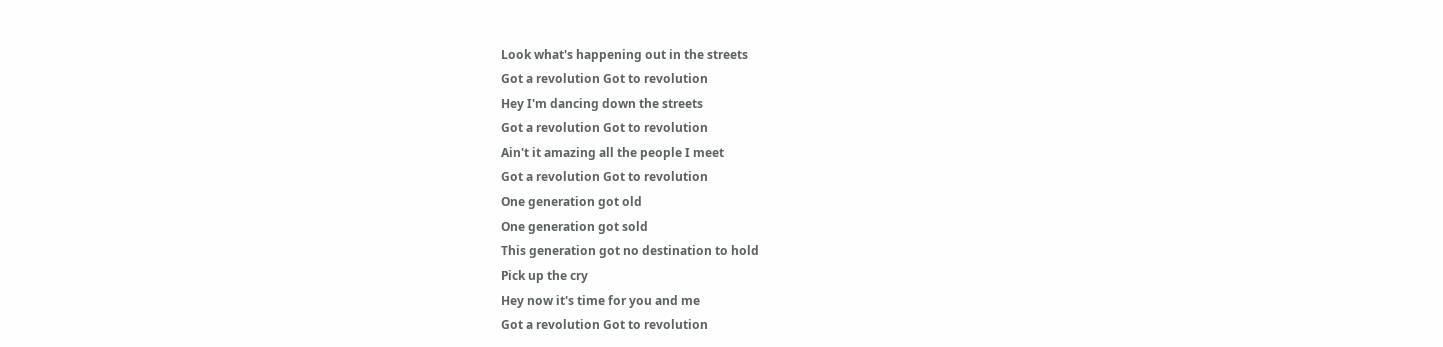Look what's happening out in the streets
Got a revolution Got to revolution
Hey I'm dancing down the streets
Got a revolution Got to revolution
Ain't it amazing all the people I meet
Got a revolution Got to revolution
One generation got old
One generation got sold
This generation got no destination to hold
Pick up the cry
Hey now it's time for you and me
Got a revolution Got to revolution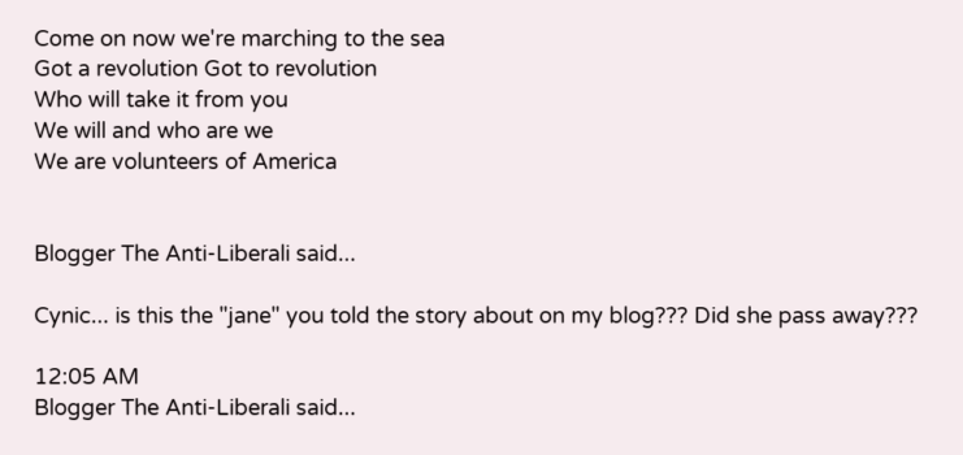Come on now we're marching to the sea
Got a revolution Got to revolution
Who will take it from you
We will and who are we
We are volunteers of America


Blogger The Anti-Liberali said...

Cynic... is this the "jane" you told the story about on my blog??? Did she pass away???

12:05 AM
Blogger The Anti-Liberali said...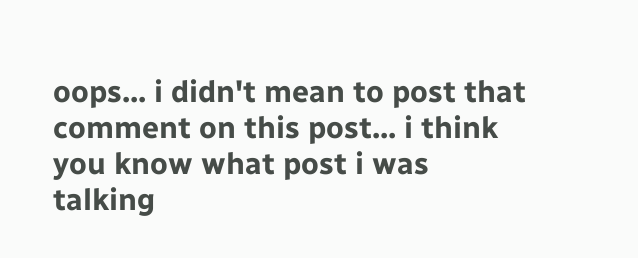oops... i didn't mean to post that comment on this post... i think you know what post i was talking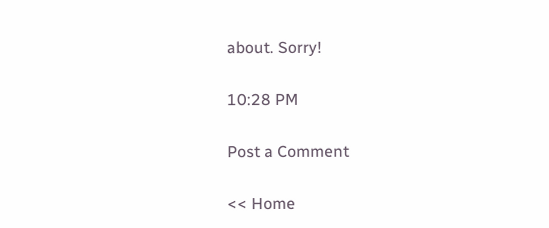about. Sorry!

10:28 PM

Post a Comment

<< Home